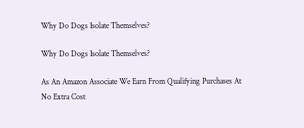Why Do Dogs Isolate Themselves?

Why Do Dogs Isolate Themselves?

As An Amazon Associate We Earn From Qualifying Purchases At No Extra Cost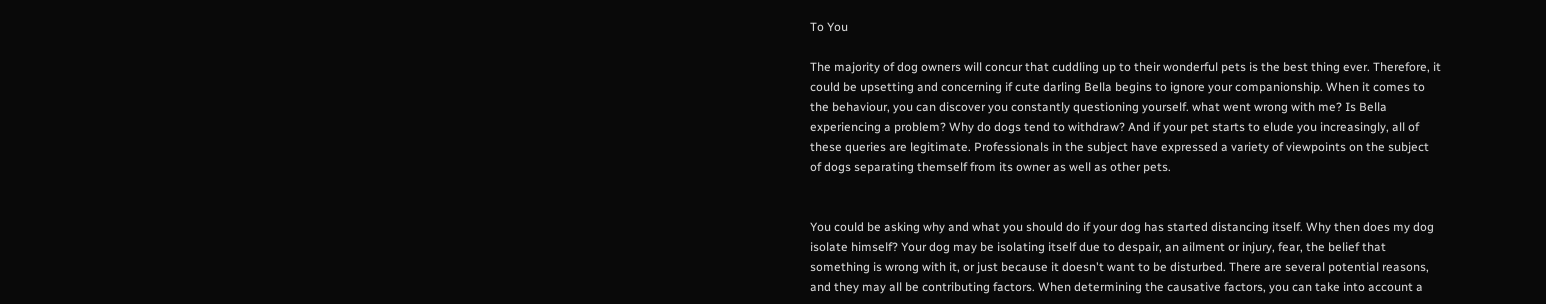To You

The majority of dog owners will concur that cuddling up to their wonderful pets is the best thing ever. Therefore, it could be upsetting and concerning if cute darling Bella begins to ignore your companionship. When it comes to the behaviour, you can discover you constantly questioning yourself. what went wrong with me? Is Bella experiencing a problem? Why do dogs tend to withdraw? And if your pet starts to elude you increasingly, all of these queries are legitimate. Professionals in the subject have expressed a variety of viewpoints on the subject of dogs separating themself from its owner as well as other pets.


You could be asking why and what you should do if your dog has started distancing itself. Why then does my dog isolate himself? Your dog may be isolating itself due to despair, an ailment or injury, fear, the belief that something is wrong with it, or just because it doesn't want to be disturbed. There are several potential reasons, and they may all be contributing factors. When determining the causative factors, you can take into account a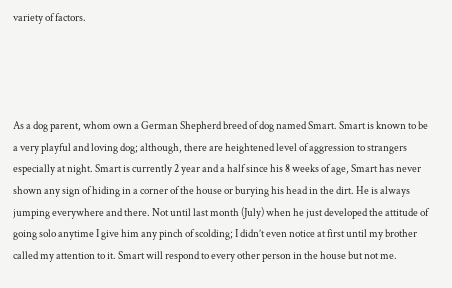variety of factors.




As a dog parent, whom own a German Shepherd breed of dog named Smart. Smart is known to be a very playful and loving dog; although, there are heightened level of aggression to strangers especially at night. Smart is currently 2 year and a half since his 8 weeks of age, Smart has never shown any sign of hiding in a corner of the house or burying his head in the dirt. He is always jumping everywhere and there. Not until last month (July) when he just developed the attitude of going solo anytime I give him any pinch of scolding; I didn’t even notice at first until my brother called my attention to it. Smart will respond to every other person in the house but not me.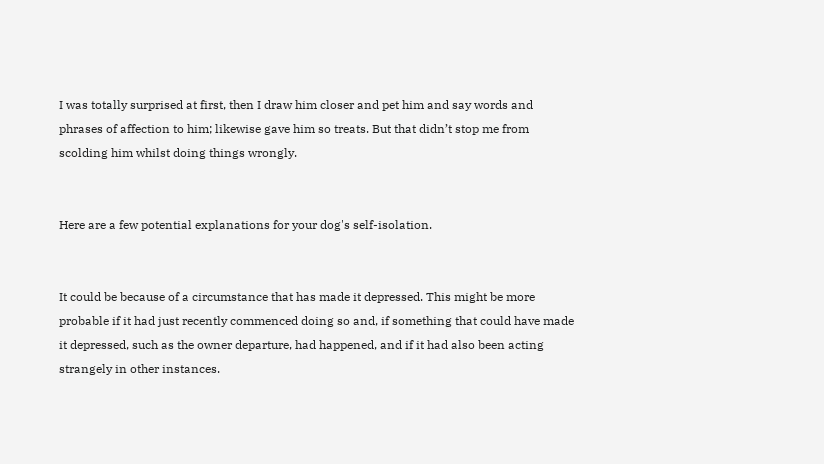I was totally surprised at first, then I draw him closer and pet him and say words and phrases of affection to him; likewise gave him so treats. But that didn’t stop me from scolding him whilst doing things wrongly.


Here are a few potential explanations for your dog's self-isolation.


It could be because of a circumstance that has made it depressed. This might be more probable if it had just recently commenced doing so and, if something that could have made it depressed, such as the owner departure, had happened, and if it had also been acting strangely in other instances.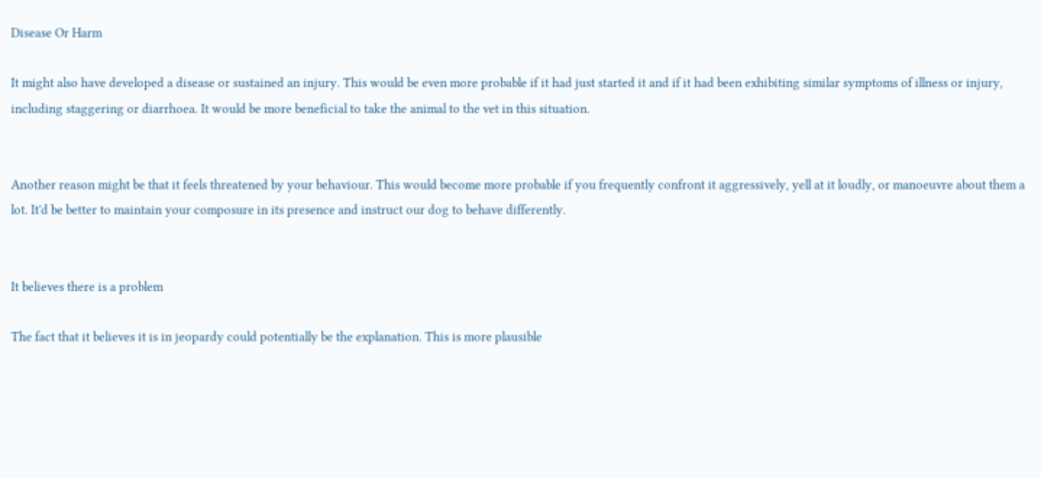Disease Or Harm

It might also have developed a disease or sustained an injury. This would be even more probable if it had just started it and if it had been exhibiting similar symptoms of illness or injury, including staggering or diarrhoea. It would be more beneficial to take the animal to the vet in this situation.


Another reason might be that it feels threatened by your behaviour. This would become more probable if you frequently confront it aggressively, yell at it loudly, or manoeuvre about them a lot. It'd be better to maintain your composure in its presence and instruct our dog to behave differently.


It believes there is a problem

The fact that it believes it is in jeopardy could potentially be the explanation. This is more plausible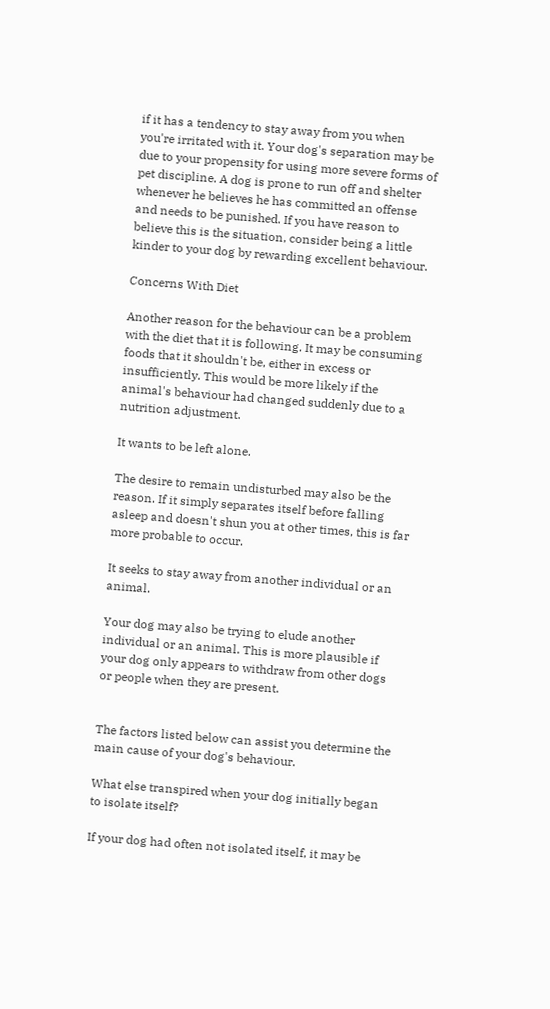if it has a tendency to stay away from you when you're irritated with it. Your dog's separation may be due to your propensity for using more severe forms of pet discipline. A dog is prone to run off and shelter whenever he believes he has committed an offense and needs to be punished. If you have reason to believe this is the situation, consider being a little kinder to your dog by rewarding excellent behaviour.

Concerns With Diet

Another reason for the behaviour can be a problem with the diet that it is following. It may be consuming foods that it shouldn't be, either in excess or insufficiently. This would be more likely if the animal's behaviour had changed suddenly due to a nutrition adjustment.

It wants to be left alone.

The desire to remain undisturbed may also be the reason. If it simply separates itself before falling asleep and doesn't shun you at other times, this is far more probable to occur.

It seeks to stay away from another individual or an animal.

Your dog may also be trying to elude another individual or an animal. This is more plausible if your dog only appears to withdraw from other dogs or people when they are present.


The factors listed below can assist you determine the main cause of your dog's behaviour.

What else transpired when your dog initially began to isolate itself?

If your dog had often not isolated itself, it may be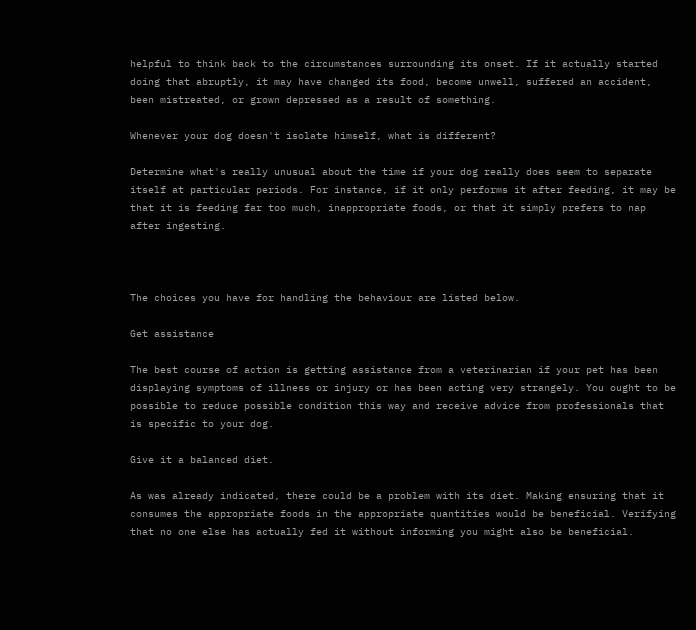helpful to think back to the circumstances surrounding its onset. If it actually started doing that abruptly, it may have changed its food, become unwell, suffered an accident, been mistreated, or grown depressed as a result of something.

Whenever your dog doesn't isolate himself, what is different?

Determine what's really unusual about the time if your dog really does seem to separate itself at particular periods. For instance, if it only performs it after feeding, it may be that it is feeding far too much, inappropriate foods, or that it simply prefers to nap after ingesting.



The choices you have for handling the behaviour are listed below.

Get assistance

The best course of action is getting assistance from a veterinarian if your pet has been displaying symptoms of illness or injury or has been acting very strangely. You ought to be possible to reduce possible condition this way and receive advice from professionals that is specific to your dog.

Give it a balanced diet.

As was already indicated, there could be a problem with its diet. Making ensuring that it consumes the appropriate foods in the appropriate quantities would be beneficial. Verifying that no one else has actually fed it without informing you might also be beneficial.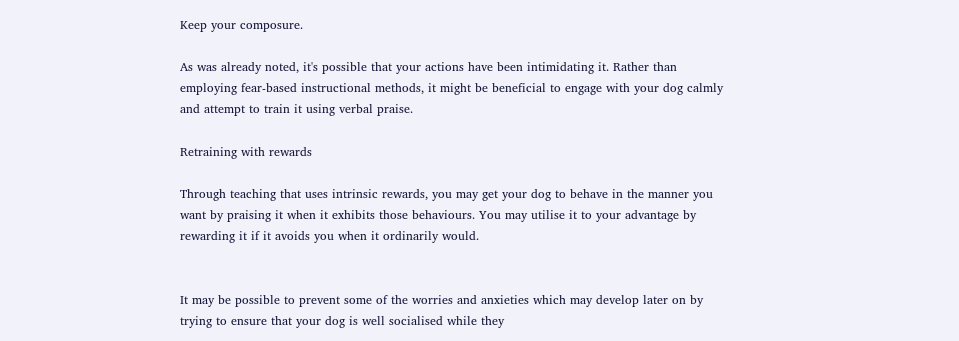Keep your composure.

As was already noted, it's possible that your actions have been intimidating it. Rather than employing fear-based instructional methods, it might be beneficial to engage with your dog calmly and attempt to train it using verbal praise.

Retraining with rewards

Through teaching that uses intrinsic rewards, you may get your dog to behave in the manner you want by praising it when it exhibits those behaviours. You may utilise it to your advantage by rewarding it if it avoids you when it ordinarily would.


It may be possible to prevent some of the worries and anxieties which may develop later on by trying to ensure that your dog is well socialised while they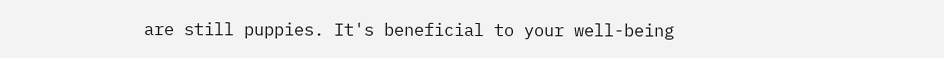are still puppies. It's beneficial to your well-being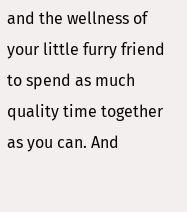and the wellness of your little furry friend to spend as much quality time together as you can. And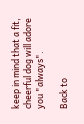keep in mind that a fit, cheerful dog will adore you "always".

Back to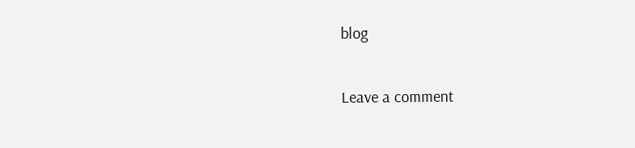blog

Leave a comment